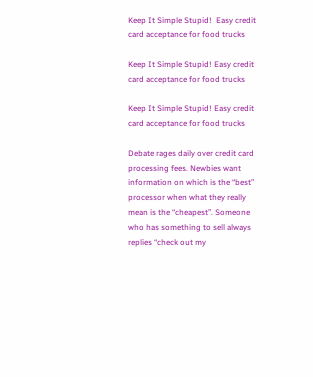Keep It Simple Stupid!  Easy credit card acceptance for food trucks

Keep It Simple Stupid! Easy credit card acceptance for food trucks

Keep It Simple Stupid! Easy credit card acceptance for food trucks

Debate rages daily over credit card processing fees. Newbies want information on which is the “best” processor when what they really mean is the “cheapest”. Someone who has something to sell always replies “check out my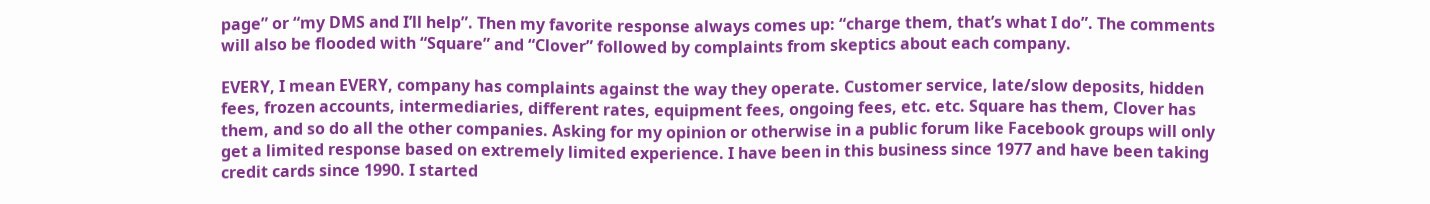page” or “my DMS and I’ll help”. Then my favorite response always comes up: “charge them, that’s what I do”. The comments will also be flooded with “Square” and “Clover” followed by complaints from skeptics about each company.

EVERY, I mean EVERY, company has complaints against the way they operate. Customer service, late/slow deposits, hidden fees, frozen accounts, intermediaries, different rates, equipment fees, ongoing fees, etc. etc. Square has them, Clover has them, and so do all the other companies. Asking for my opinion or otherwise in a public forum like Facebook groups will only get a limited response based on extremely limited experience. I have been in this business since 1977 and have been taking credit cards since 1990. I started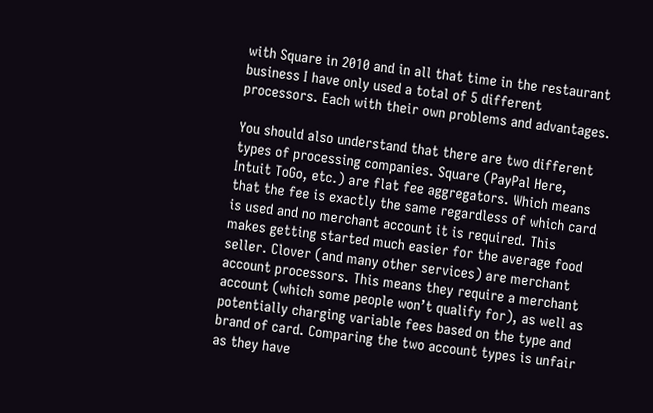with Square in 2010 and in all that time in the restaurant business I have only used a total of 5 different processors. Each with their own problems and advantages.

You should also understand that there are two different types of processing companies. Square (PayPal Here, Intuit ToGo, etc.) are flat fee aggregators. Which means that the fee is exactly the same regardless of which card is used and no merchant account it is required. This makes getting started much easier for the average food seller. Clover (and many other services) are merchant account processors. This means they require a merchant account (which some people won’t qualify for), as well as potentially charging variable fees based on the type and brand of card. Comparing the two account types is unfair as they have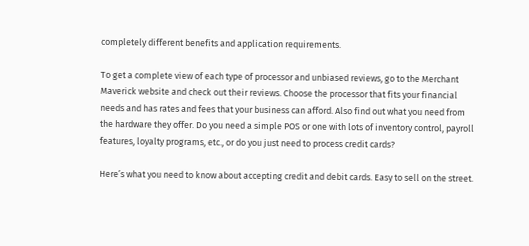completely different benefits and application requirements.

To get a complete view of each type of processor and unbiased reviews, go to the Merchant Maverick website and check out their reviews. Choose the processor that fits your financial needs and has rates and fees that your business can afford. Also find out what you need from the hardware they offer. Do you need a simple POS or one with lots of inventory control, payroll features, loyalty programs, etc., or do you just need to process credit cards?

Here’s what you need to know about accepting credit and debit cards. Easy to sell on the street.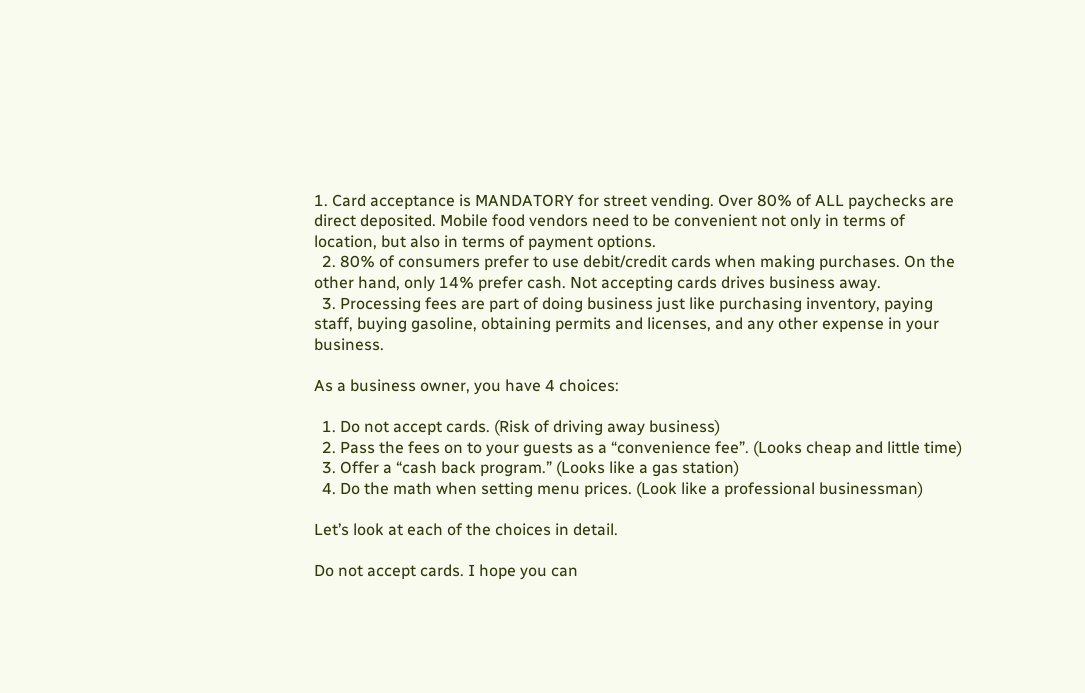1. Card acceptance is MANDATORY for street vending. Over 80% of ALL paychecks are direct deposited. Mobile food vendors need to be convenient not only in terms of location, but also in terms of payment options.
  2. 80% of consumers prefer to use debit/credit cards when making purchases. On the other hand, only 14% prefer cash. Not accepting cards drives business away.
  3. Processing fees are part of doing business just like purchasing inventory, paying staff, buying gasoline, obtaining permits and licenses, and any other expense in your business.

As a business owner, you have 4 choices:

  1. Do not accept cards. (Risk of driving away business)
  2. Pass the fees on to your guests as a “convenience fee”. (Looks cheap and little time)
  3. Offer a “cash back program.” (Looks like a gas station)
  4. Do the math when setting menu prices. (Look like a professional businessman)

Let’s look at each of the choices in detail.

Do not accept cards. I hope you can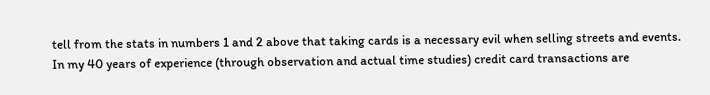tell from the stats in numbers 1 and 2 above that taking cards is a necessary evil when selling streets and events. In my 40 years of experience (through observation and actual time studies) credit card transactions are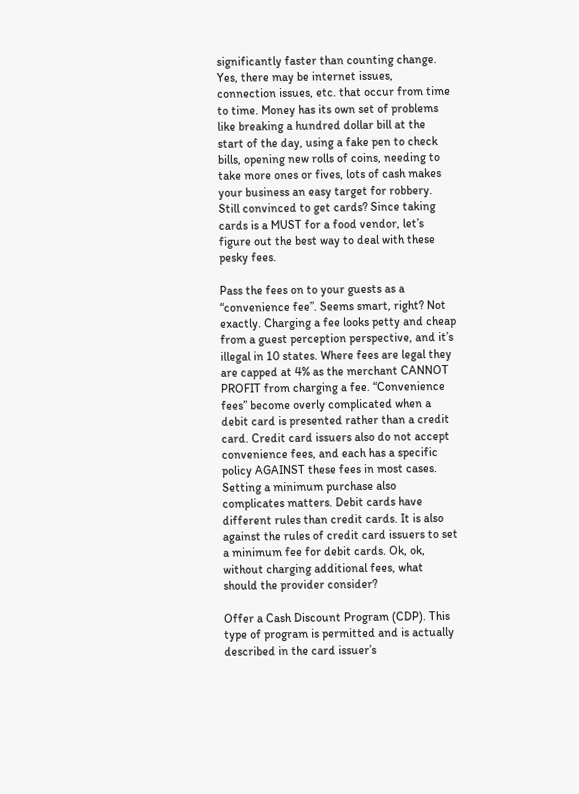significantly faster than counting change. Yes, there may be internet issues, connection issues, etc. that occur from time to time. Money has its own set of problems like breaking a hundred dollar bill at the start of the day, using a fake pen to check bills, opening new rolls of coins, needing to take more ones or fives, lots of cash makes your business an easy target for robbery. Still convinced to get cards? Since taking cards is a MUST for a food vendor, let’s figure out the best way to deal with these pesky fees.

Pass the fees on to your guests as a “convenience fee”. Seems smart, right? Not exactly. Charging a fee looks petty and cheap from a guest perception perspective, and it’s illegal in 10 states. Where fees are legal they are capped at 4% as the merchant CANNOT PROFIT from charging a fee. “Convenience fees” become overly complicated when a debit card is presented rather than a credit card. Credit card issuers also do not accept convenience fees, and each has a specific policy AGAINST these fees in most cases. Setting a minimum purchase also complicates matters. Debit cards have different rules than credit cards. It is also against the rules of credit card issuers to set a minimum fee for debit cards. Ok, ok, without charging additional fees, what should the provider consider?

Offer a Cash Discount Program (CDP). This type of program is permitted and is actually described in the card issuer’s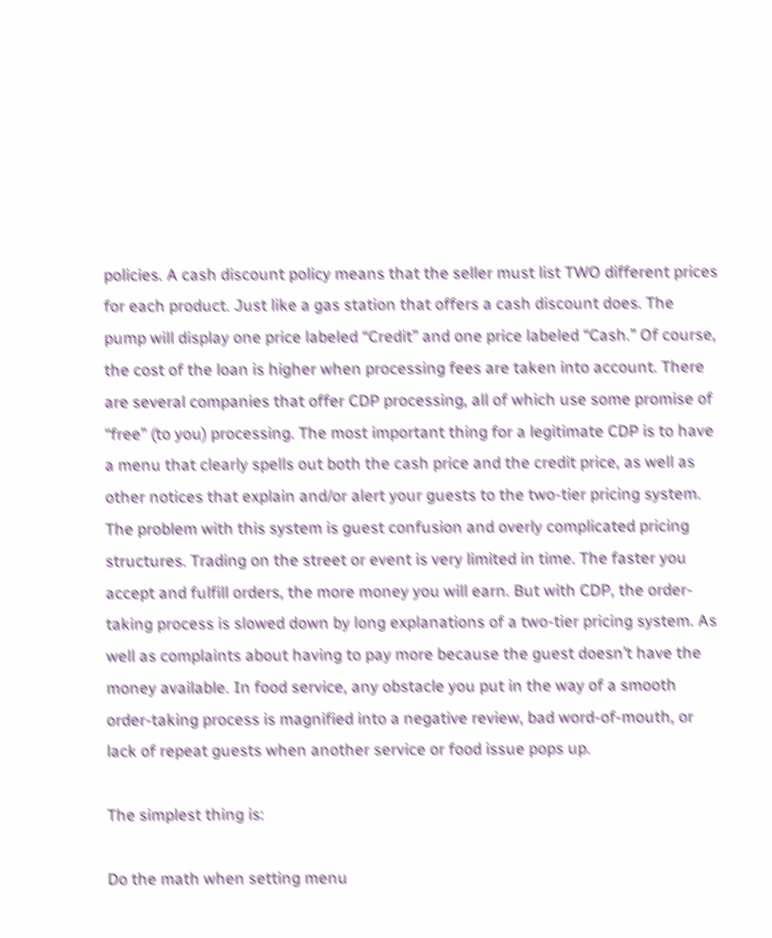policies. A cash discount policy means that the seller must list TWO different prices for each product. Just like a gas station that offers a cash discount does. The pump will display one price labeled “Credit” and one price labeled “Cash.” Of course, the cost of the loan is higher when processing fees are taken into account. There are several companies that offer CDP processing, all of which use some promise of “free” (to you) processing. The most important thing for a legitimate CDP is to have a menu that clearly spells out both the cash price and the credit price, as well as other notices that explain and/or alert your guests to the two-tier pricing system. The problem with this system is guest confusion and overly complicated pricing structures. Trading on the street or event is very limited in time. The faster you accept and fulfill orders, the more money you will earn. But with CDP, the order-taking process is slowed down by long explanations of a two-tier pricing system. As well as complaints about having to pay more because the guest doesn’t have the money available. In food service, any obstacle you put in the way of a smooth order-taking process is magnified into a negative review, bad word-of-mouth, or lack of repeat guests when another service or food issue pops up.

The simplest thing is:

Do the math when setting menu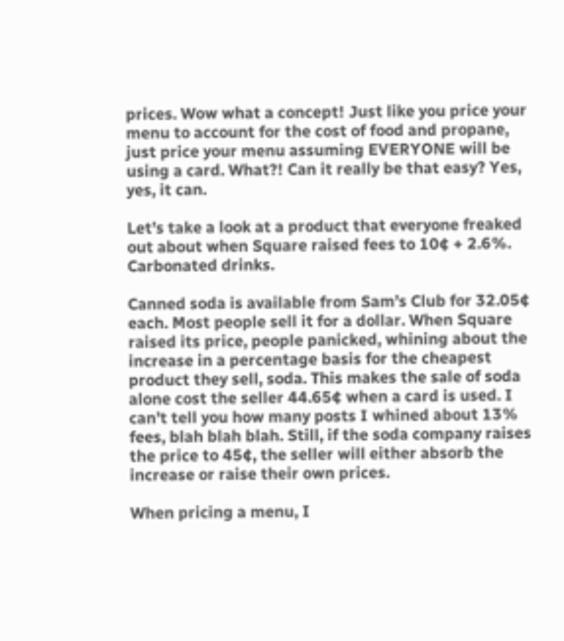prices. Wow what a concept! Just like you price your menu to account for the cost of food and propane, just price your menu assuming EVERYONE will be using a card. What?! Can it really be that easy? Yes, yes, it can.

Let’s take a look at a product that everyone freaked out about when Square raised fees to 10¢ + 2.6%. Carbonated drinks.

Canned soda is available from Sam’s Club for 32.05¢ each. Most people sell it for a dollar. When Square raised its price, people panicked, whining about the increase in a percentage basis for the cheapest product they sell, soda. This makes the sale of soda alone cost the seller 44.65¢ when a card is used. I can’t tell you how many posts I whined about 13% fees, blah blah blah. Still, if the soda company raises the price to 45¢, the seller will either absorb the increase or raise their own prices.

When pricing a menu, I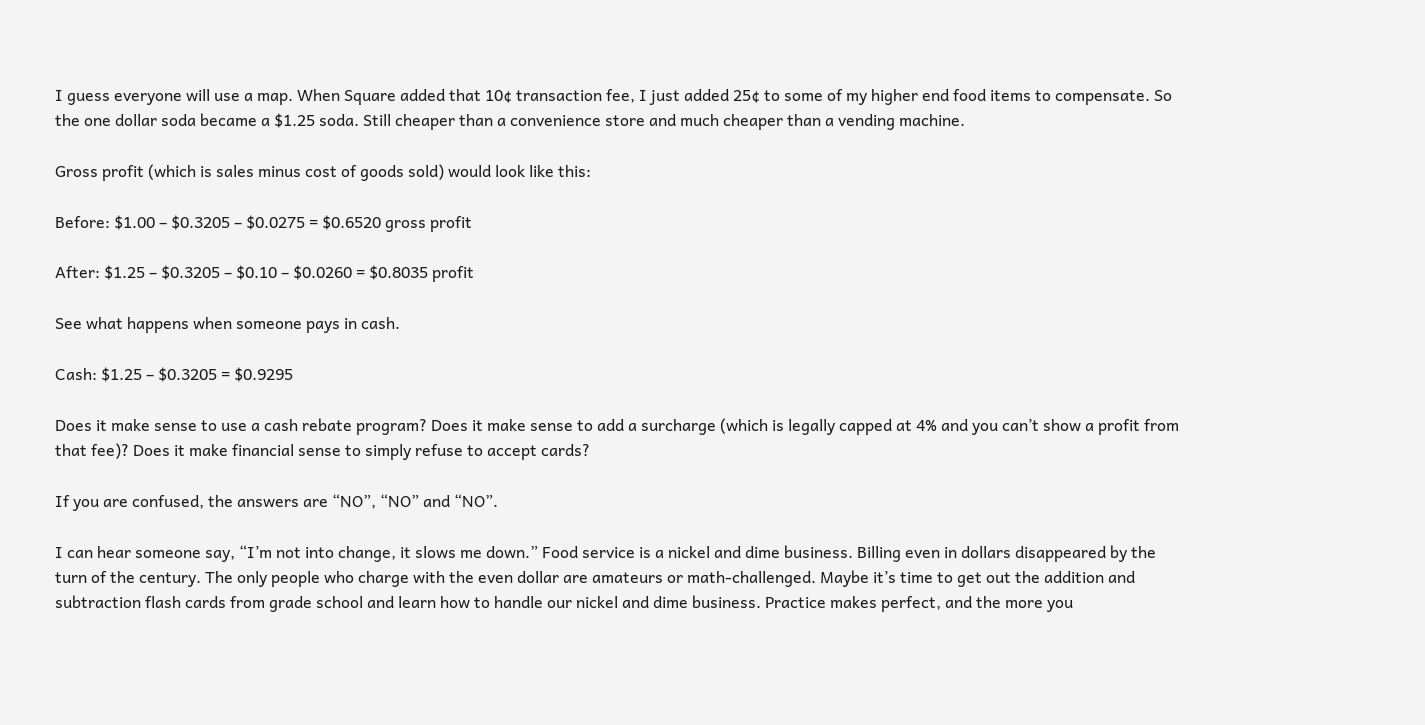I guess everyone will use a map. When Square added that 10¢ transaction fee, I just added 25¢ to some of my higher end food items to compensate. So the one dollar soda became a $1.25 soda. Still cheaper than a convenience store and much cheaper than a vending machine.

Gross profit (which is sales minus cost of goods sold) would look like this:

Before: $1.00 – $0.3205 – $0.0275 = $0.6520 gross profit

After: $1.25 – $0.3205 – $0.10 – $0.0260 = $0.8035 profit

See what happens when someone pays in cash.

Cash: $1.25 – $0.3205 = $0.9295

Does it make sense to use a cash rebate program? Does it make sense to add a surcharge (which is legally capped at 4% and you can’t show a profit from that fee)? Does it make financial sense to simply refuse to accept cards?

If you are confused, the answers are “NO”, “NO” and “NO”.

I can hear someone say, “I’m not into change, it slows me down.” Food service is a nickel and dime business. Billing even in dollars disappeared by the turn of the century. The only people who charge with the even dollar are amateurs or math-challenged. Maybe it’s time to get out the addition and subtraction flash cards from grade school and learn how to handle our nickel and dime business. Practice makes perfect, and the more you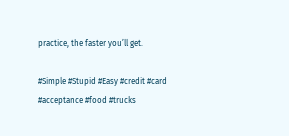practice, the faster you’ll get.

#Simple #Stupid #Easy #credit #card #acceptance #food #trucks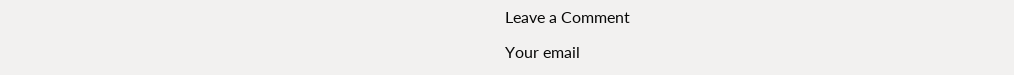Leave a Comment

Your email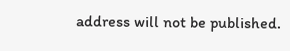address will not be published.